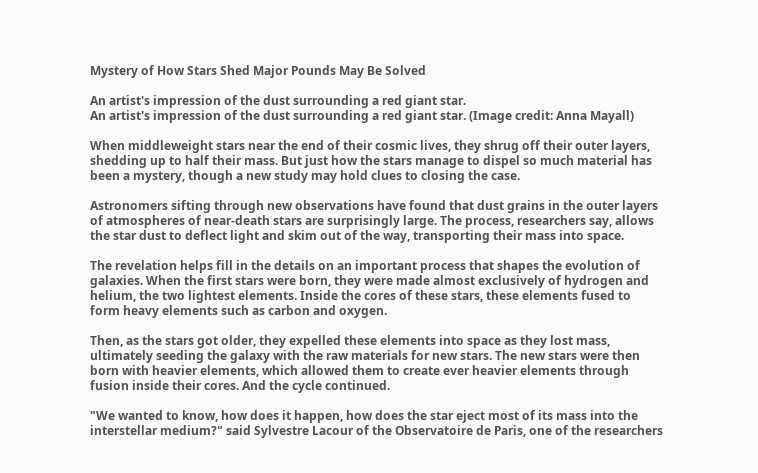Mystery of How Stars Shed Major Pounds May Be Solved

An artist's impression of the dust surrounding a red giant star.
An artist's impression of the dust surrounding a red giant star. (Image credit: Anna Mayall)

When middleweight stars near the end of their cosmic lives, they shrug off their outer layers, shedding up to half their mass. But just how the stars manage to dispel so much material has been a mystery, though a new study may hold clues to closing the case.

Astronomers sifting through new observations have found that dust grains in the outer layers of atmospheres of near-death stars are surprisingly large. The process, researchers say, allows the star dust to deflect light and skim out of the way, transporting their mass into space.

The revelation helps fill in the details on an important process that shapes the evolution of galaxies. When the first stars were born, they were made almost exclusively of hydrogen and helium, the two lightest elements. Inside the cores of these stars, these elements fused to form heavy elements such as carbon and oxygen.

Then, as the stars got older, they expelled these elements into space as they lost mass, ultimately seeding the galaxy with the raw materials for new stars. The new stars were then born with heavier elements, which allowed them to create ever heavier elements through fusion inside their cores. And the cycle continued.

"We wanted to know, how does it happen, how does the star eject most of its mass into the interstellar medium?" said Sylvestre Lacour of the Observatoire de Paris, one of the researchers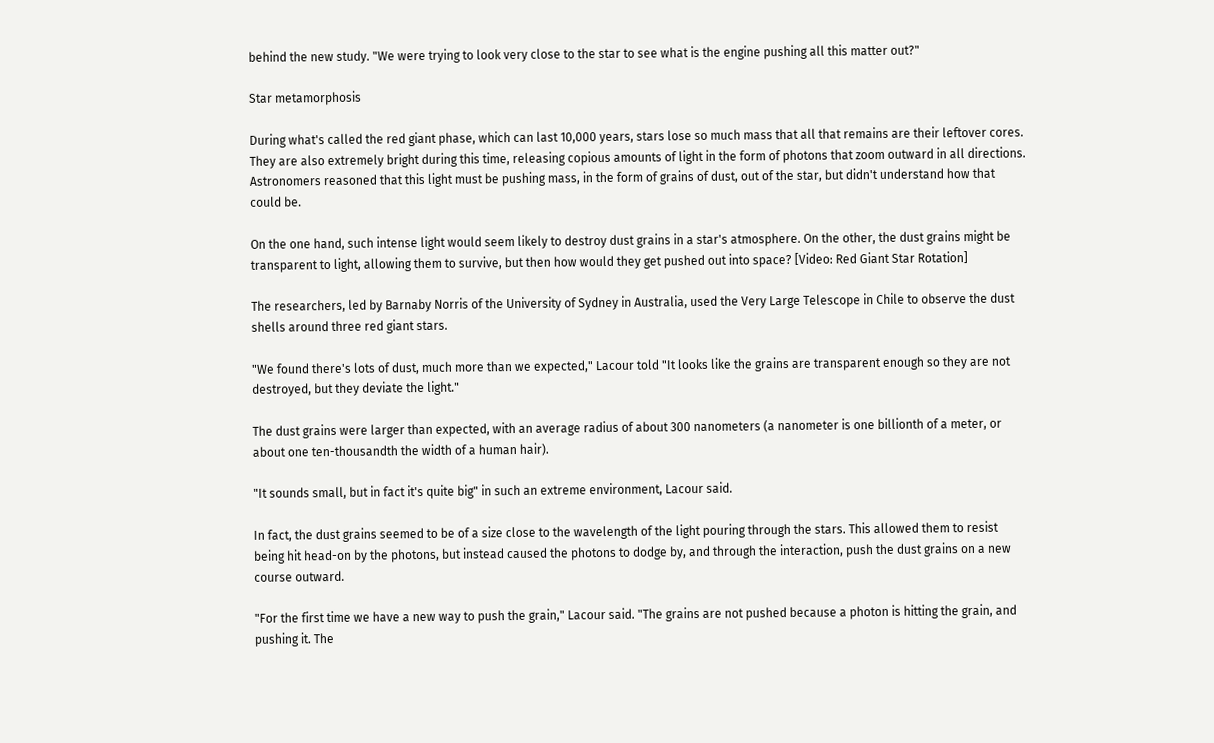behind the new study. "We were trying to look very close to the star to see what is the engine pushing all this matter out?"

Star metamorphosis

During what's called the red giant phase, which can last 10,000 years, stars lose so much mass that all that remains are their leftover cores. They are also extremely bright during this time, releasing copious amounts of light in the form of photons that zoom outward in all directions. Astronomers reasoned that this light must be pushing mass, in the form of grains of dust, out of the star, but didn't understand how that could be.

On the one hand, such intense light would seem likely to destroy dust grains in a star's atmosphere. On the other, the dust grains might be transparent to light, allowing them to survive, but then how would they get pushed out into space? [Video: Red Giant Star Rotation]

The researchers, led by Barnaby Norris of the University of Sydney in Australia, used the Very Large Telescope in Chile to observe the dust shells around three red giant stars.

"We found there's lots of dust, much more than we expected," Lacour told "It looks like the grains are transparent enough so they are not destroyed, but they deviate the light."

The dust grains were larger than expected, with an average radius of about 300 nanometers (a nanometer is one billionth of a meter, or about one ten-thousandth the width of a human hair).

"It sounds small, but in fact it's quite big" in such an extreme environment, Lacour said.

In fact, the dust grains seemed to be of a size close to the wavelength of the light pouring through the stars. This allowed them to resist being hit head-on by the photons, but instead caused the photons to dodge by, and through the interaction, push the dust grains on a new course outward.

"For the first time we have a new way to push the grain," Lacour said. "The grains are not pushed because a photon is hitting the grain, and pushing it. The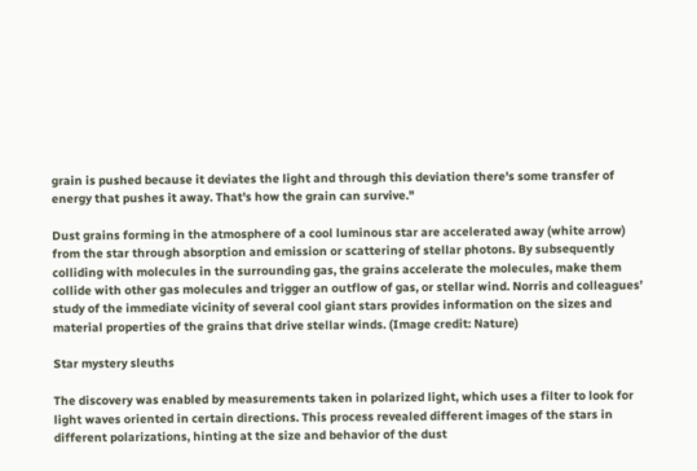grain is pushed because it deviates the light and through this deviation there's some transfer of energy that pushes it away. That's how the grain can survive."

Dust grains forming in the atmosphere of a cool luminous star are accelerated away (white arrow) from the star through absorption and emission or scattering of stellar photons. By subsequently colliding with molecules in the surrounding gas, the grains accelerate the molecules, make them collide with other gas molecules and trigger an outflow of gas, or stellar wind. Norris and colleagues’ study of the immediate vicinity of several cool giant stars provides information on the sizes and material properties of the grains that drive stellar winds. (Image credit: Nature)

Star mystery sleuths

The discovery was enabled by measurements taken in polarized light, which uses a filter to look for light waves oriented in certain directions. This process revealed different images of the stars in different polarizations, hinting at the size and behavior of the dust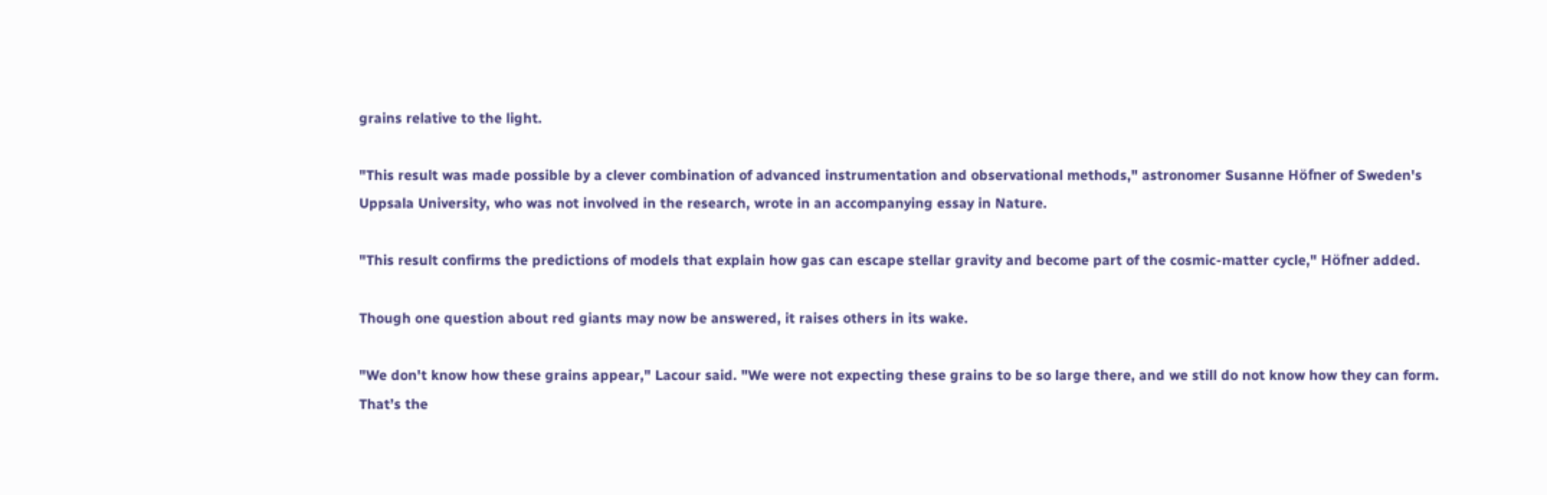grains relative to the light.

"This result was made possible by a clever combination of advanced instrumentation and observational methods," astronomer Susanne Höfner of Sweden's Uppsala University, who was not involved in the research, wrote in an accompanying essay in Nature.

"This result confirms the predictions of models that explain how gas can escape stellar gravity and become part of the cosmic-matter cycle," Höfner added.

Though one question about red giants may now be answered, it raises others in its wake.

"We don't know how these grains appear," Lacour said. "We were not expecting these grains to be so large there, and we still do not know how they can form. That’s the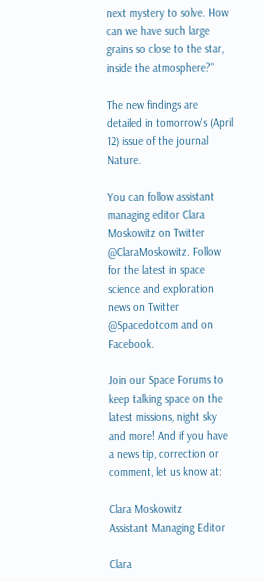next mystery to solve. How can we have such large grains so close to the star, inside the atmosphere?"

The new findings are detailed in tomorrow's (April 12) issue of the journal Nature.

You can follow assistant managing editor Clara Moskowitz on Twitter @ClaraMoskowitz. Follow for the latest in space science and exploration news on Twitter @Spacedotcom and on Facebook.

Join our Space Forums to keep talking space on the latest missions, night sky and more! And if you have a news tip, correction or comment, let us know at:

Clara Moskowitz
Assistant Managing Editor

Clara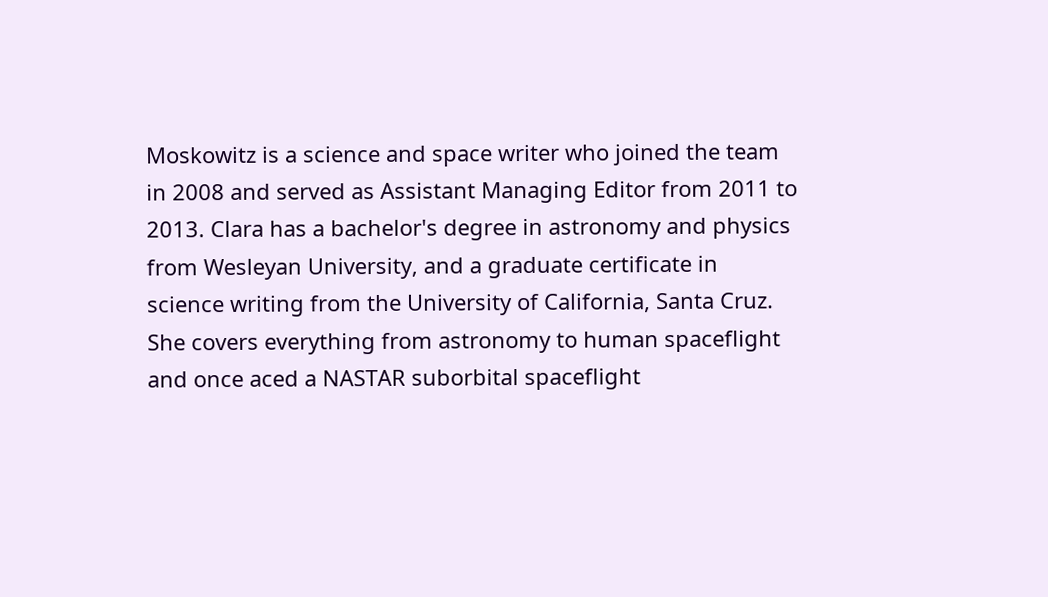Moskowitz is a science and space writer who joined the team in 2008 and served as Assistant Managing Editor from 2011 to 2013. Clara has a bachelor's degree in astronomy and physics from Wesleyan University, and a graduate certificate in science writing from the University of California, Santa Cruz. She covers everything from astronomy to human spaceflight and once aced a NASTAR suborbital spaceflight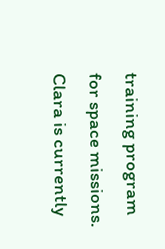training program for space missions. Clara is currently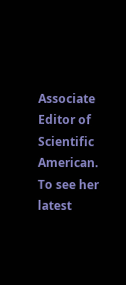Associate Editor of Scientific American. To see her latest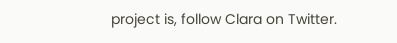project is, follow Clara on Twitter.